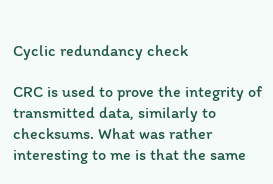Cyclic redundancy check

CRC is used to prove the integrity of transmitted data, similarly to checksums. What was rather interesting to me is that the same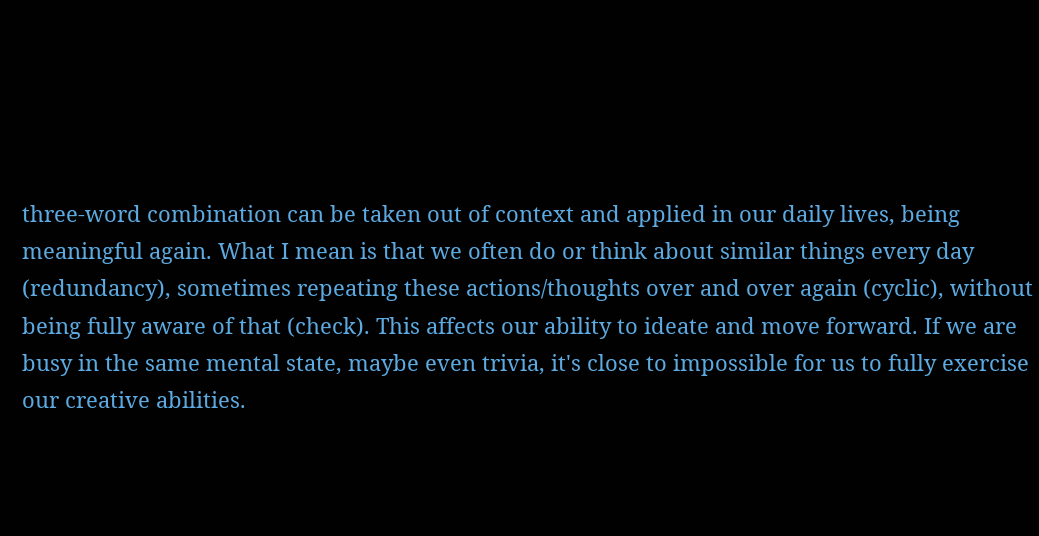three-word combination can be taken out of context and applied in our daily lives, being meaningful again. What I mean is that we often do or think about similar things every day (redundancy), sometimes repeating these actions/thoughts over and over again (cyclic), without being fully aware of that (check). This affects our ability to ideate and move forward. If we are busy in the same mental state, maybe even trivia, it's close to impossible for us to fully exercise our creative abilities.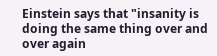Einstein says that "insanity is doing the same thing over and over again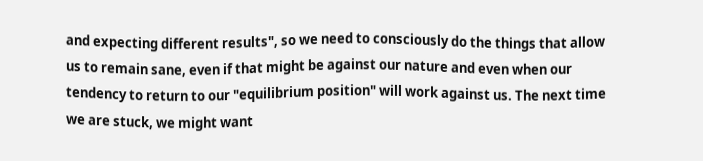and expecting different results", so we need to consciously do the things that allow us to remain sane, even if that might be against our nature and even when our tendency to return to our "equilibrium position" will work against us. The next time we are stuck, we might want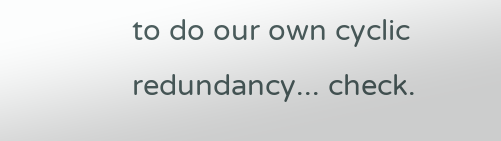to do our own cyclic redundancy... check.